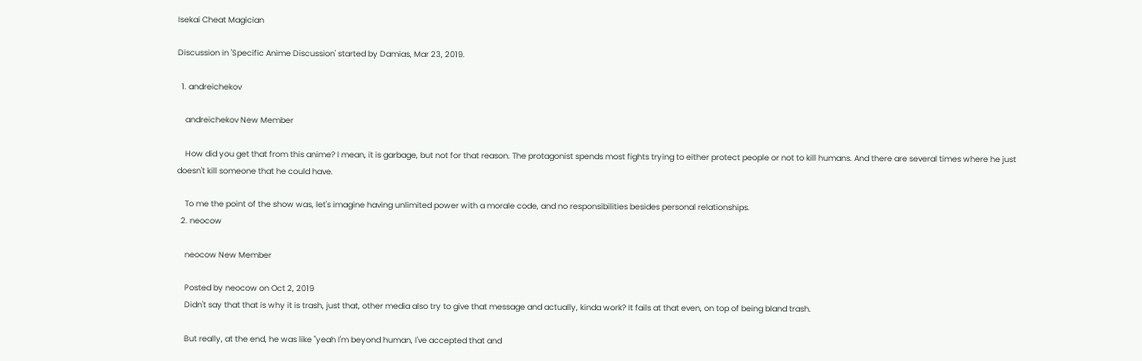Isekai Cheat Magician

Discussion in 'Specific Anime Discussion' started by Damias, Mar 23, 2019.

  1. andreichekov

    andreichekov New Member

    How did you get that from this anime? I mean, it is garbage, but not for that reason. The protagonist spends most fights trying to either protect people or not to kill humans. And there are several times where he just doesn't kill someone that he could have.

    To me the point of the show was, let's imagine having unlimited power with a morale code, and no responsibilities besides personal relationships.
  2. neocow

    neocow New Member

    Posted by neocow on Oct 2, 2019
    Didn't say that that is why it is trash, just that, other media also try to give that message and actually, kinda work? It fails at that even, on top of being bland trash.

    But really, at the end, he was like "yeah I'm beyond human, I've accepted that and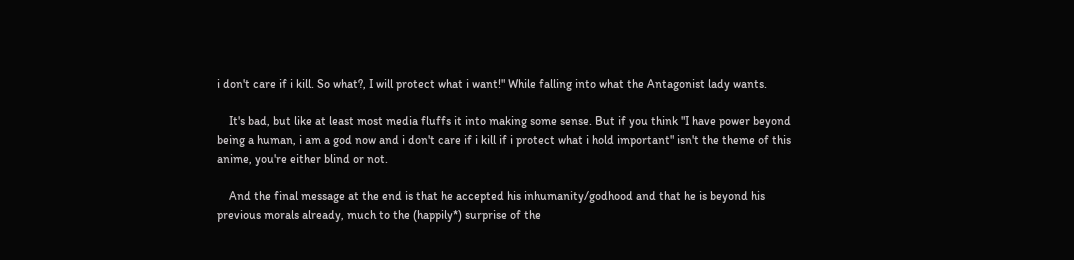i don't care if i kill. So what?, I will protect what i want!" While falling into what the Antagonist lady wants.

    It's bad, but like at least most media fluffs it into making some sense. But if you think "I have power beyond being a human, i am a god now and i don't care if i kill if i protect what i hold important" isn't the theme of this anime, you're either blind or not.

    And the final message at the end is that he accepted his inhumanity/godhood and that he is beyond his previous morals already, much to the (happily*) surprise of the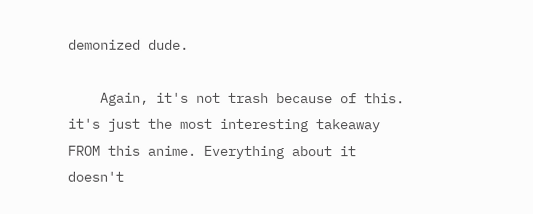demonized dude.

    Again, it's not trash because of this. it's just the most interesting takeaway FROM this anime. Everything about it doesn't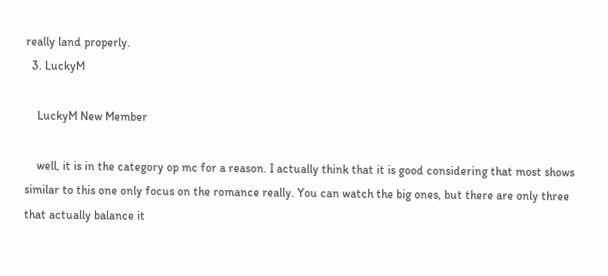really land properly.
  3. LuckyM

    LuckyM New Member

    well, it is in the category op mc for a reason. I actually think that it is good considering that most shows similar to this one only focus on the romance really. You can watch the big ones, but there are only three that actually balance it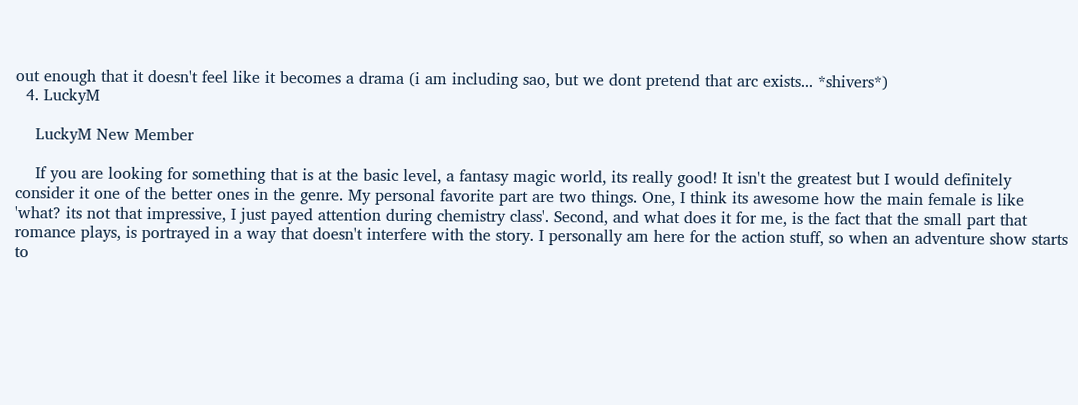out enough that it doesn't feel like it becomes a drama (i am including sao, but we dont pretend that arc exists... *shivers*)
  4. LuckyM

    LuckyM New Member

    If you are looking for something that is at the basic level, a fantasy magic world, its really good! It isn't the greatest but I would definitely consider it one of the better ones in the genre. My personal favorite part are two things. One, I think its awesome how the main female is like 'what? its not that impressive, I just payed attention during chemistry class'. Second, and what does it for me, is the fact that the small part that romance plays, is portrayed in a way that doesn't interfere with the story. I personally am here for the action stuff, so when an adventure show starts to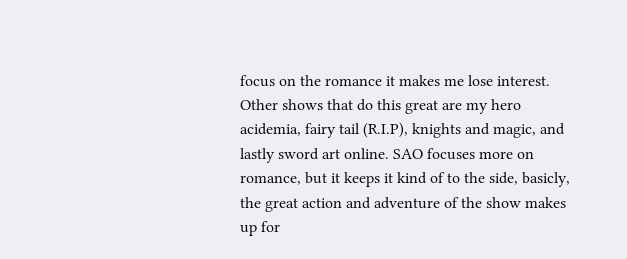focus on the romance it makes me lose interest. Other shows that do this great are my hero acidemia, fairy tail (R.I.P), knights and magic, and lastly sword art online. SAO focuses more on romance, but it keeps it kind of to the side, basicly, the great action and adventure of the show makes up for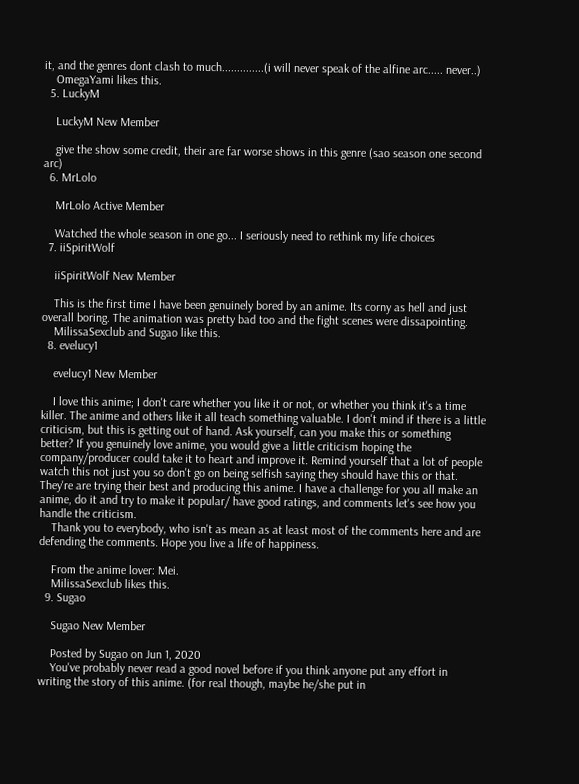it, and the genres dont clash to much..............(i will never speak of the alfine arc..... never..)
    OmegaYami likes this.
  5. LuckyM

    LuckyM New Member

    give the show some credit, their are far worse shows in this genre (sao season one second arc)
  6. MrLolo

    MrLolo Active Member

    Watched the whole season in one go... I seriously need to rethink my life choices
  7. iiSpiritWolf

    iiSpiritWolf New Member

    This is the first time I have been genuinely bored by an anime. Its corny as hell and just overall boring. The animation was pretty bad too and the fight scenes were dissapointing.
    MilissaSexclub and Sugao like this.
  8. evelucy1

    evelucy1 New Member

    I love this anime; I don't care whether you like it or not, or whether you think it's a time killer. The anime and others like it all teach something valuable. I don't mind if there is a little criticism, but this is getting out of hand. Ask yourself, can you make this or something better? If you genuinely love anime, you would give a little criticism hoping the company/producer could take it to heart and improve it. Remind yourself that a lot of people watch this not just you so don't go on being selfish saying they should have this or that. They're are trying their best and producing this anime. I have a challenge for you all make an anime, do it and try to make it popular/ have good ratings, and comments let's see how you handle the criticism.
    Thank you to everybody, who isn't as mean as at least most of the comments here and are defending the comments. Hope you live a life of happiness.

    From the anime lover: Mei.
    MilissaSexclub likes this.
  9. Sugao

    Sugao New Member

    Posted by Sugao on Jun 1, 2020
    You've probably never read a good novel before if you think anyone put any effort in writing the story of this anime. (for real though, maybe he/she put in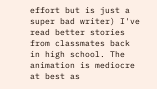effort but is just a super bad writer) I've read better stories from classmates back in high school. The animation is mediocre at best as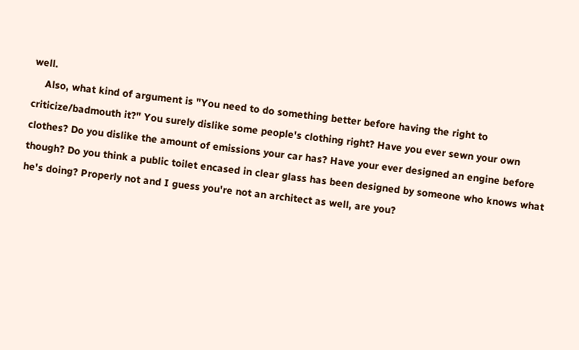well.
    Also, what kind of argument is "You need to do something better before having the right to criticize/badmouth it?" You surely dislike some people's clothing right? Have you ever sewn your own clothes? Do you dislike the amount of emissions your car has? Have your ever designed an engine before though? Do you think a public toilet encased in clear glass has been designed by someone who knows what he's doing? Properly not and I guess you're not an architect as well, are you?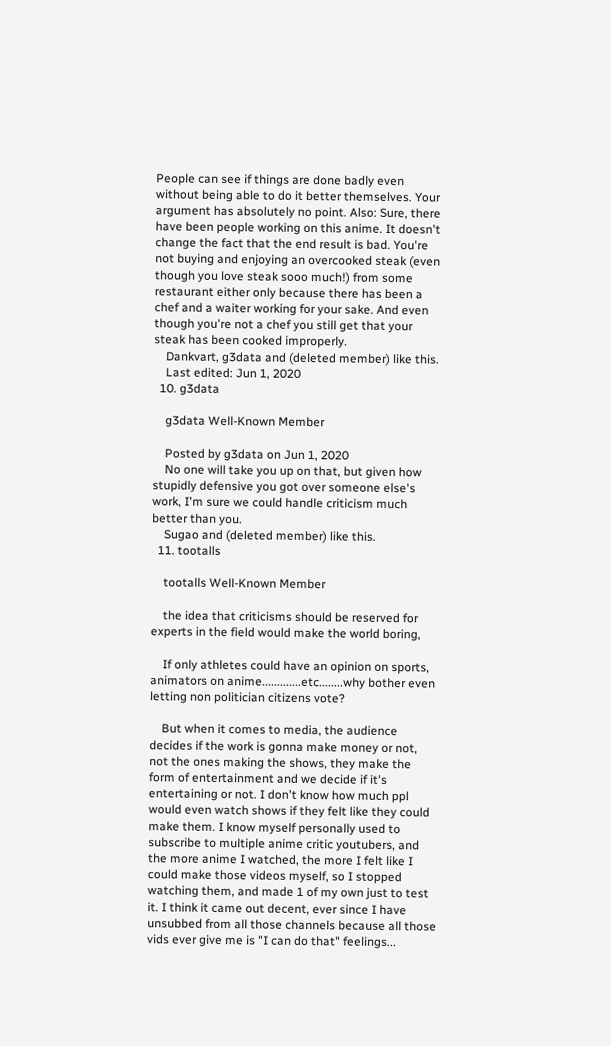People can see if things are done badly even without being able to do it better themselves. Your argument has absolutely no point. Also: Sure, there have been people working on this anime. It doesn't change the fact that the end result is bad. You're not buying and enjoying an overcooked steak (even though you love steak sooo much!) from some restaurant either only because there has been a chef and a waiter working for your sake. And even though you're not a chef you still get that your steak has been cooked improperly.
    Dankvart, g3data and (deleted member) like this.
    Last edited: Jun 1, 2020
  10. g3data

    g3data Well-Known Member

    Posted by g3data on Jun 1, 2020
    No one will take you up on that, but given how stupidly defensive you got over someone else's work, I'm sure we could handle criticism much better than you.
    Sugao and (deleted member) like this.
  11. tootalls

    tootalls Well-Known Member

    the idea that criticisms should be reserved for experts in the field would make the world boring,

    If only athletes could have an opinion on sports, animators on anime.............etc........why bother even letting non politician citizens vote?

    But when it comes to media, the audience decides if the work is gonna make money or not, not the ones making the shows, they make the form of entertainment and we decide if it's entertaining or not. I don't know how much ppl would even watch shows if they felt like they could make them. I know myself personally used to subscribe to multiple anime critic youtubers, and the more anime I watched, the more I felt like I could make those videos myself, so I stopped watching them, and made 1 of my own just to test it. I think it came out decent, ever since I have unsubbed from all those channels because all those vids ever give me is "I can do that" feelings...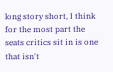long story short, I think for the most part the seats critics sit in is one that isn't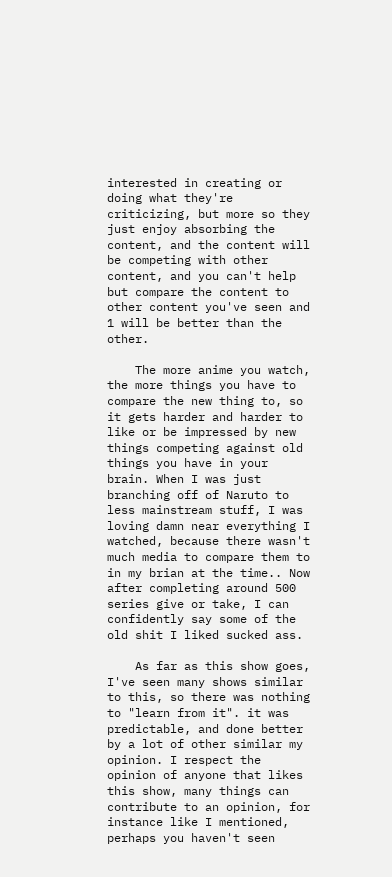interested in creating or doing what they're criticizing, but more so they just enjoy absorbing the content, and the content will be competing with other content, and you can't help but compare the content to other content you've seen and 1 will be better than the other.

    The more anime you watch, the more things you have to compare the new thing to, so it gets harder and harder to like or be impressed by new things competing against old things you have in your brain. When I was just branching off of Naruto to less mainstream stuff, I was loving damn near everything I watched, because there wasn't much media to compare them to in my brian at the time.. Now after completing around 500 series give or take, I can confidently say some of the old shit I liked sucked ass.

    As far as this show goes, I've seen many shows similar to this, so there was nothing to "learn from it". it was predictable, and done better by a lot of other similar my opinion. I respect the opinion of anyone that likes this show, many things can contribute to an opinion, for instance like I mentioned, perhaps you haven't seen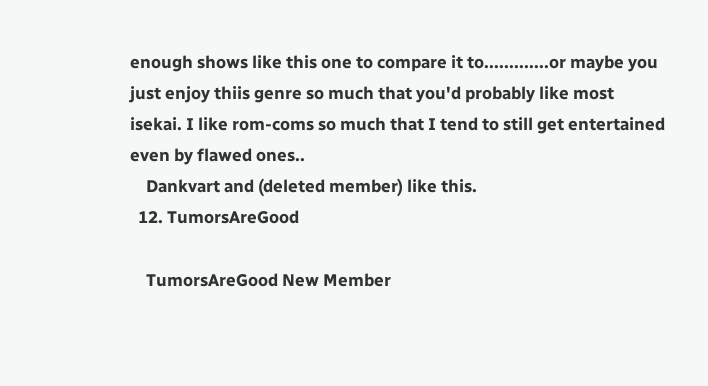enough shows like this one to compare it to.............or maybe you just enjoy thiis genre so much that you'd probably like most isekai. I like rom-coms so much that I tend to still get entertained even by flawed ones..
    Dankvart and (deleted member) like this.
  12. TumorsAreGood

    TumorsAreGood New Member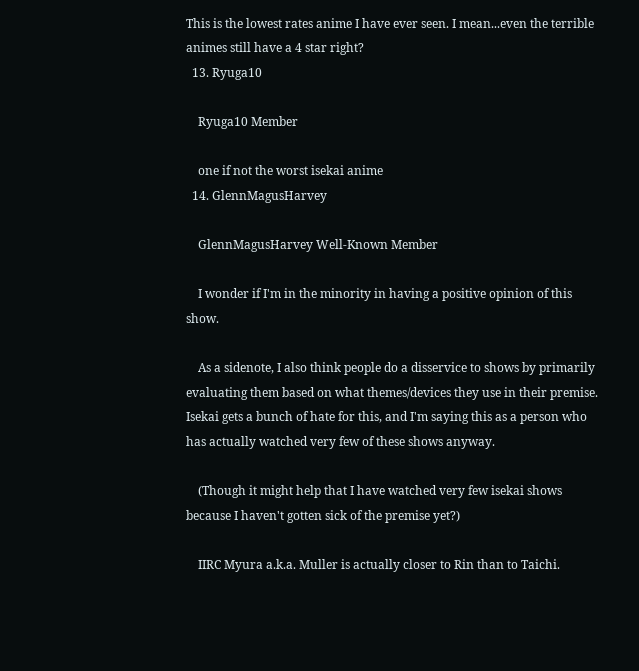This is the lowest rates anime I have ever seen. I mean...even the terrible animes still have a 4 star right?
  13. Ryuga10

    Ryuga10 Member

    one if not the worst isekai anime
  14. GlennMagusHarvey

    GlennMagusHarvey Well-Known Member

    I wonder if I'm in the minority in having a positive opinion of this show.

    As a sidenote, I also think people do a disservice to shows by primarily evaluating them based on what themes/devices they use in their premise. Isekai gets a bunch of hate for this, and I'm saying this as a person who has actually watched very few of these shows anyway.

    (Though it might help that I have watched very few isekai shows because I haven't gotten sick of the premise yet?)

    IIRC Myura a.k.a. Muller is actually closer to Rin than to Taichi.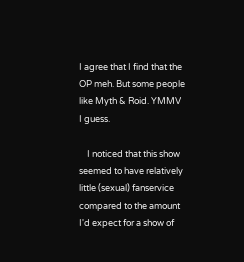I agree that I find that the OP meh. But some people like Myth & Roid. YMMV I guess.

    I noticed that this show seemed to have relatively little (sexual) fanservice compared to the amount I'd expect for a show of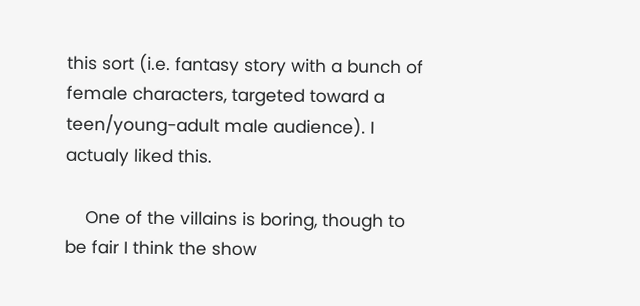this sort (i.e. fantasy story with a bunch of female characters, targeted toward a teen/young-adult male audience). I actualy liked this.

    One of the villains is boring, though to be fair I think the show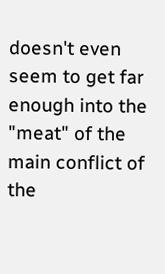doesn't even seem to get far enough into the "meat" of the main conflict of the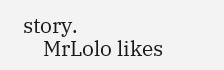story.
    MrLolo likes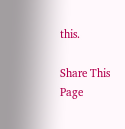this.

Share This Page